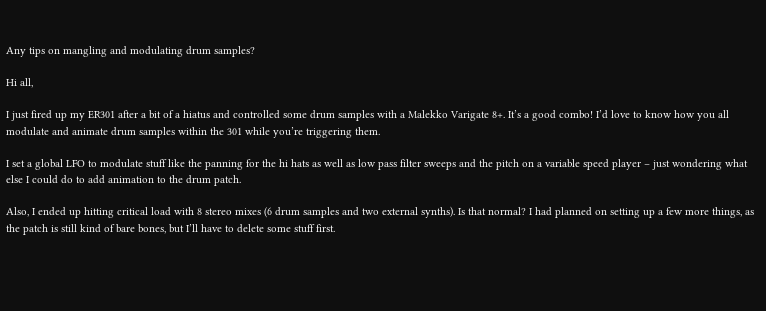Any tips on mangling and modulating drum samples?

Hi all,

I just fired up my ER301 after a bit of a hiatus and controlled some drum samples with a Malekko Varigate 8+. It’s a good combo! I’d love to know how you all modulate and animate drum samples within the 301 while you’re triggering them.

I set a global LFO to modulate stuff like the panning for the hi hats as well as low pass filter sweeps and the pitch on a variable speed player – just wondering what else I could do to add animation to the drum patch.

Also, I ended up hitting critical load with 8 stereo mixes (6 drum samples and two external synths). Is that normal? I had planned on setting up a few more things, as the patch is still kind of bare bones, but I’ll have to delete some stuff first.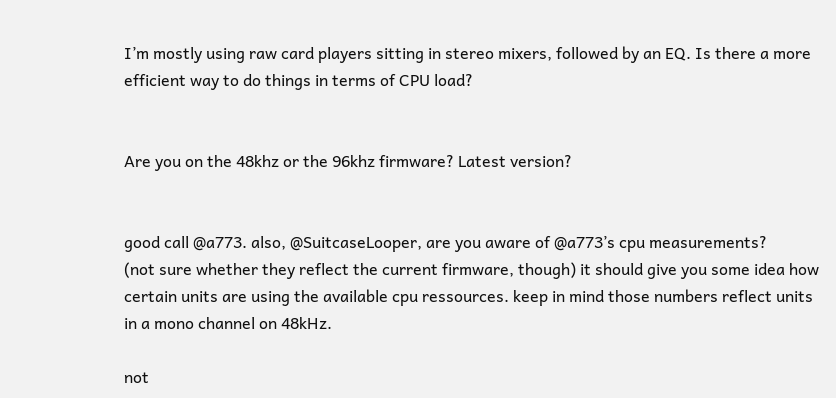I’m mostly using raw card players sitting in stereo mixers, followed by an EQ. Is there a more efficient way to do things in terms of CPU load?


Are you on the 48khz or the 96khz firmware? Latest version?


good call @a773. also, @SuitcaseLooper, are you aware of @a773’s cpu measurements?
(not sure whether they reflect the current firmware, though) it should give you some idea how certain units are using the available cpu ressources. keep in mind those numbers reflect units in a mono channel on 48kHz.

not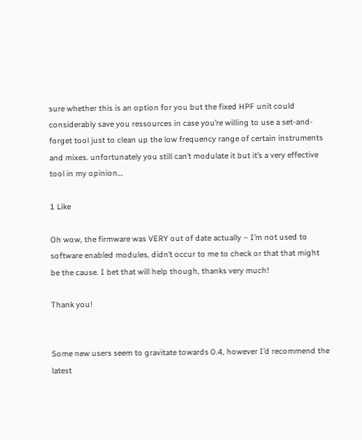sure whether this is an option for you but the fixed HPF unit could considerably save you ressources in case you’re willing to use a set-and-forget tool just to clean up the low frequency range of certain instruments and mixes. unfortunately you still can’t modulate it but it’s a very effective tool in my opinion…

1 Like

Oh wow, the firmware was VERY out of date actually – I’m not used to software enabled modules, didn’t occur to me to check or that that might be the cause. I bet that will help though, thanks very much!

Thank you!


Some new users seem to gravitate towards 0.4, however I’d recommend the latest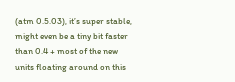(atm 0.5.03), it’s super stable, might even be a tiny bit faster than 0.4 + most of the new units floating around on this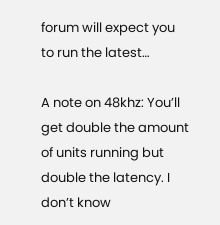forum will expect you to run the latest…

A note on 48khz: You’ll get double the amount of units running but double the latency. I don’t know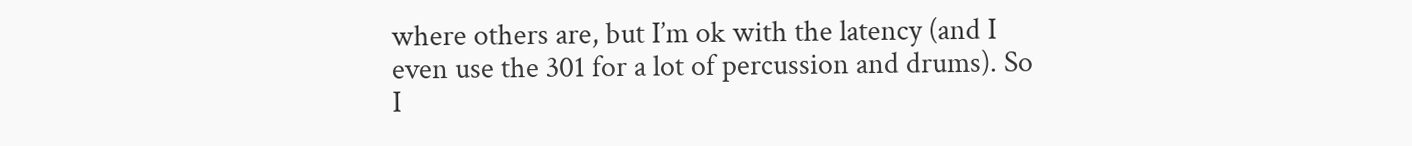where others are, but I’m ok with the latency (and I even use the 301 for a lot of percussion and drums). So I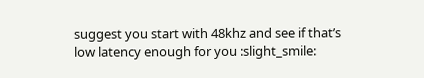suggest you start with 48khz and see if that’s low latency enough for you :slight_smile: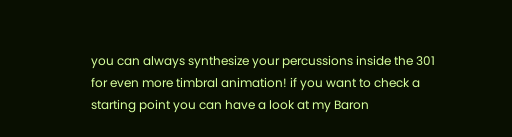you can always synthesize your percussions inside the 301 for even more timbral animation! if you want to check a starting point you can have a look at my Baron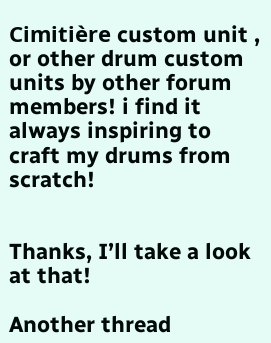Cimitière custom unit , or other drum custom units by other forum members! i find it always inspiring to craft my drums from scratch!


Thanks, I’ll take a look at that!

Another thread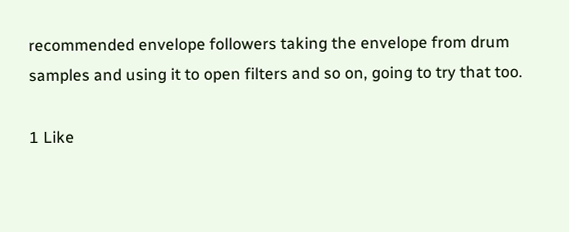recommended envelope followers taking the envelope from drum samples and using it to open filters and so on, going to try that too.

1 Like